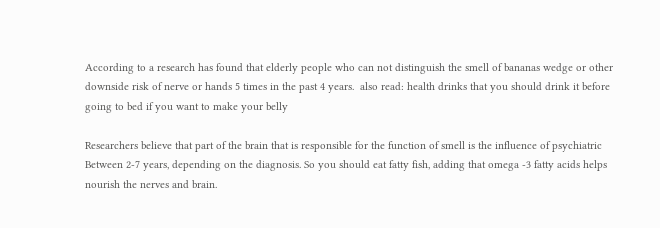According to a research has found that elderly people who can not distinguish the smell of bananas wedge or other downside risk of nerve or hands 5 times in the past 4 years.  also read: health drinks that you should drink it before going to bed if you want to make your belly

Researchers believe that part of the brain that is responsible for the function of smell is the influence of psychiatric Between 2-7 years, depending on the diagnosis. So you should eat fatty fish, adding that omega -3 fatty acids helps nourish the nerves and brain.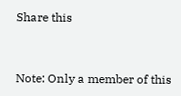Share this


Note: Only a member of this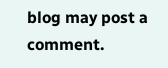blog may post a comment.